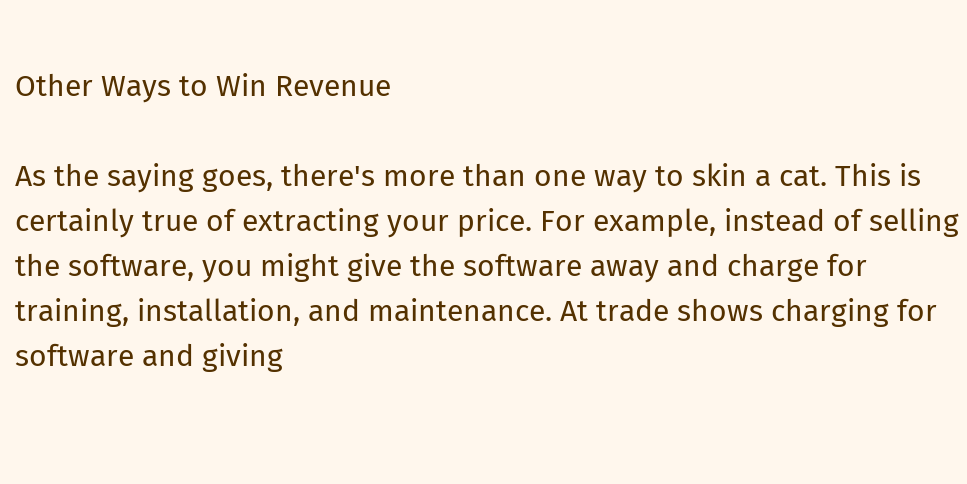Other Ways to Win Revenue

As the saying goes, there's more than one way to skin a cat. This is certainly true of extracting your price. For example, instead of selling the software, you might give the software away and charge for training, installation, and maintenance. At trade shows charging for software and giving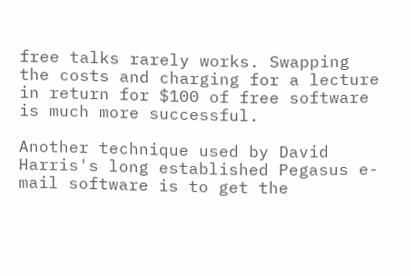free talks rarely works. Swapping the costs and charging for a lecture in return for $100 of free software is much more successful.

Another technique used by David Harris's long established Pegasus e-mail software is to get the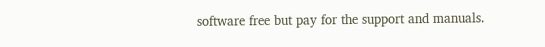software free but pay for the support and manuals.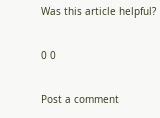Was this article helpful?

0 0

Post a comment